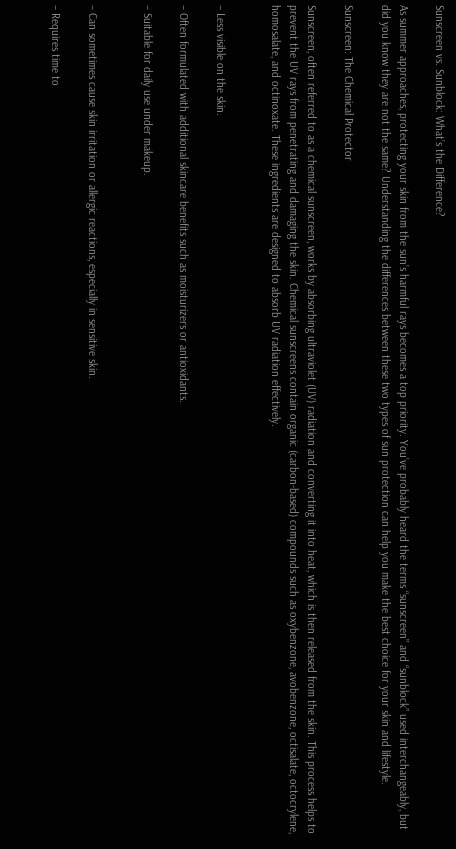Sunscreen vs. Sunblock: What’s the Difference?

As summer approaches, protecting your skin from the sun’s harmful rays becomes a top priority. You’ve probably heard the terms “sunscreen” and “sunblock” used interchangeably, but did you know they are not the same? Understanding the differences between these two types of sun protection can help you make the best choice for your skin and lifestyle.

Sunscreen: The Chemical Protector

Sunscreen, often referred to as a chemical sunscreen, works by absorbing ultraviolet (UV) radiation and converting it into heat, which is then released from the skin. This process helps to prevent the UV rays from penetrating and damaging the skin. Chemical sunscreens contain organic (carbon-based) compounds such as oxybenzone, avobenzone, octisalate, octocrylene, homosalate, and octinoxate. These ingredients are designed to absorb UV radiation effectively.


– Less visible on the skin.

– Often formulated with additional skincare benefits such as moisturizers or antioxidants.

– Suitable for daily use under makeup.


– Can sometimes cause skin irritation or allergic reactions, especially in sensitive skin.

– Requires time to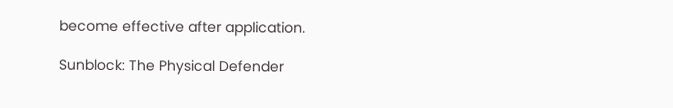become effective after application.

Sunblock: The Physical Defender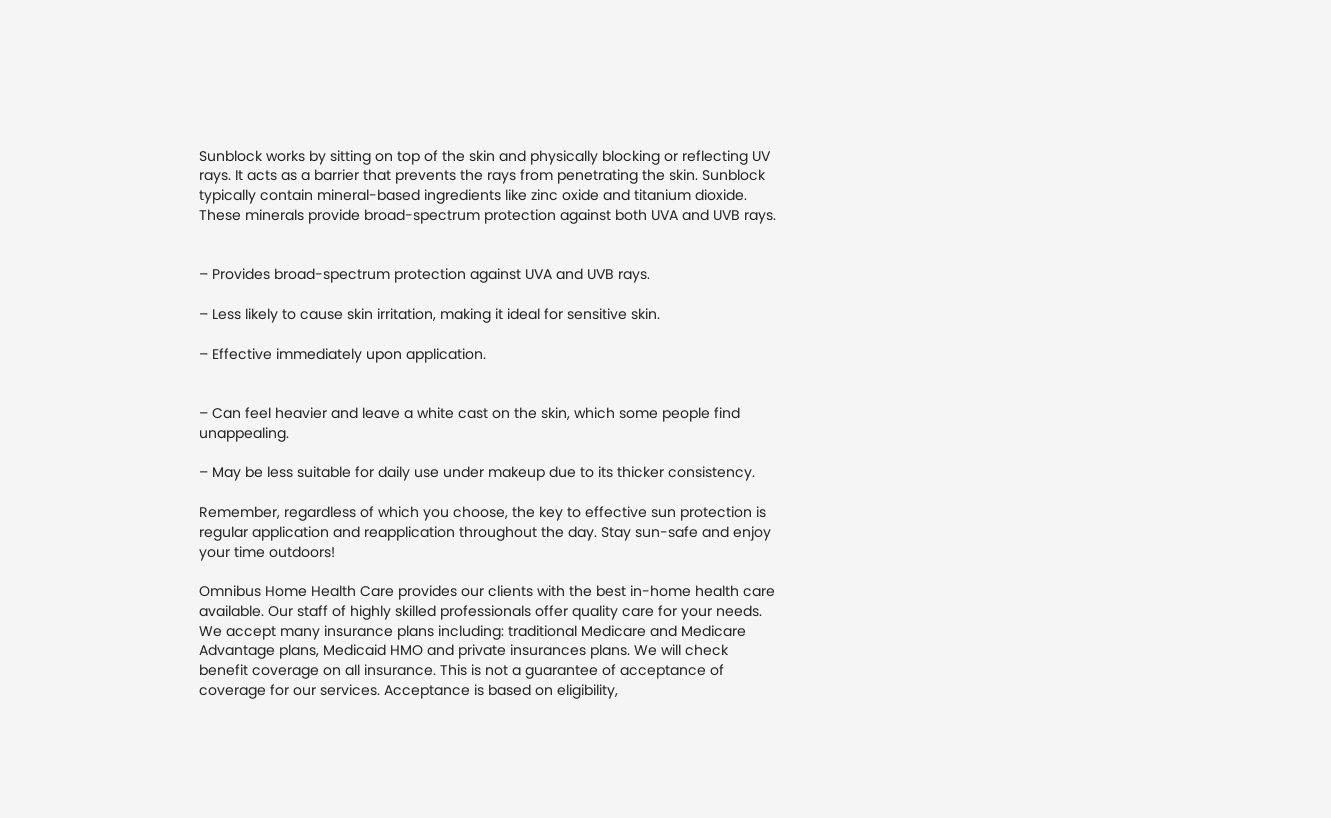Sunblock works by sitting on top of the skin and physically blocking or reflecting UV rays. It acts as a barrier that prevents the rays from penetrating the skin. Sunblock typically contain mineral-based ingredients like zinc oxide and titanium dioxide. These minerals provide broad-spectrum protection against both UVA and UVB rays.


– Provides broad-spectrum protection against UVA and UVB rays.

– Less likely to cause skin irritation, making it ideal for sensitive skin.

– Effective immediately upon application.


– Can feel heavier and leave a white cast on the skin, which some people find unappealing.

– May be less suitable for daily use under makeup due to its thicker consistency.

Remember, regardless of which you choose, the key to effective sun protection is regular application and reapplication throughout the day. Stay sun-safe and enjoy your time outdoors!

Omnibus Home Health Care provides our clients with the best in-home health care available. Our staff of highly skilled professionals offer quality care for your needs. We accept many insurance plans including: traditional Medicare and Medicare Advantage plans, Medicaid HMO and private insurances plans. We will check benefit coverage on all insurance. This is not a guarantee of acceptance of coverage for our services. Acceptance is based on eligibility,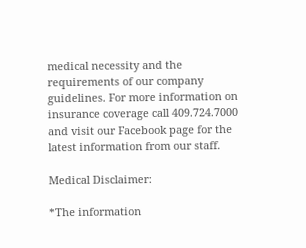medical necessity and the requirements of our company guidelines. For more information on insurance coverage call 409.724.7000 and visit our Facebook page for the latest information from our staff.

Medical Disclaimer:

*The information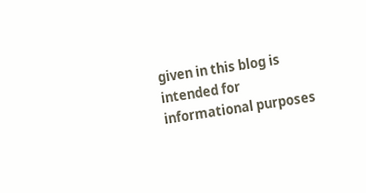given in this blog is intended for informational purposes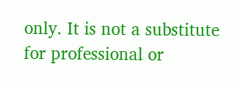only. It is not a substitute for professional or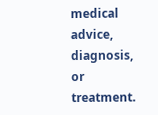medical advice, diagnosis, or treatment.